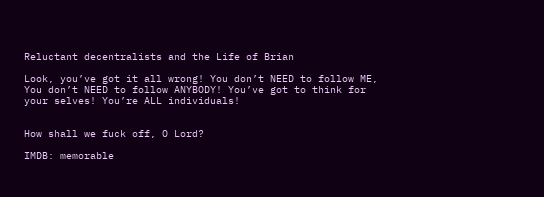Reluctant decentralists and the Life of Brian

Look, you’ve got it all wrong! You don’t NEED to follow ME, You don’t NEED to follow ANYBODY! You’ve got to think for your selves! You’re ALL individuals!


How shall we fuck off, O Lord?

IMDB: memorable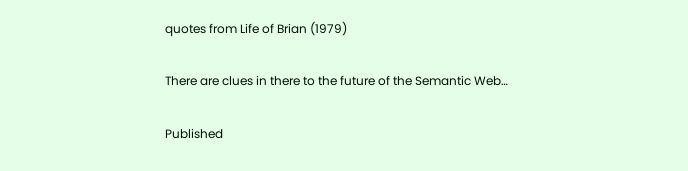quotes from Life of Brian (1979)

There are clues in there to the future of the Semantic Web…

Published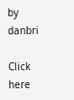by danbri

Click here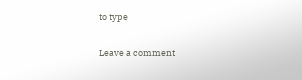to type

Leave a comment